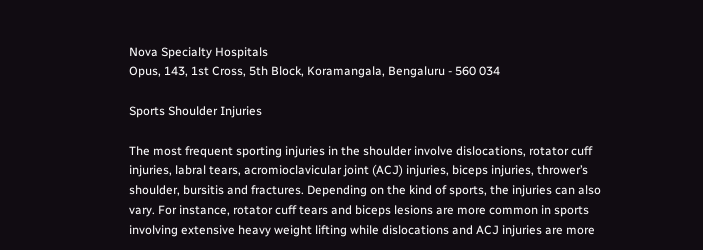Nova Specialty Hospitals
Opus, 143, 1st Cross, 5th Block, Koramangala, Bengaluru - 560 034

Sports Shoulder Injuries

The most frequent sporting injuries in the shoulder involve dislocations, rotator cuff injuries, labral tears, acromioclavicular joint (ACJ) injuries, biceps injuries, thrower’s shoulder, bursitis and fractures. Depending on the kind of sports, the injuries can also vary. For instance, rotator cuff tears and biceps lesions are more common in sports involving extensive heavy weight lifting while dislocations and ACJ injuries are more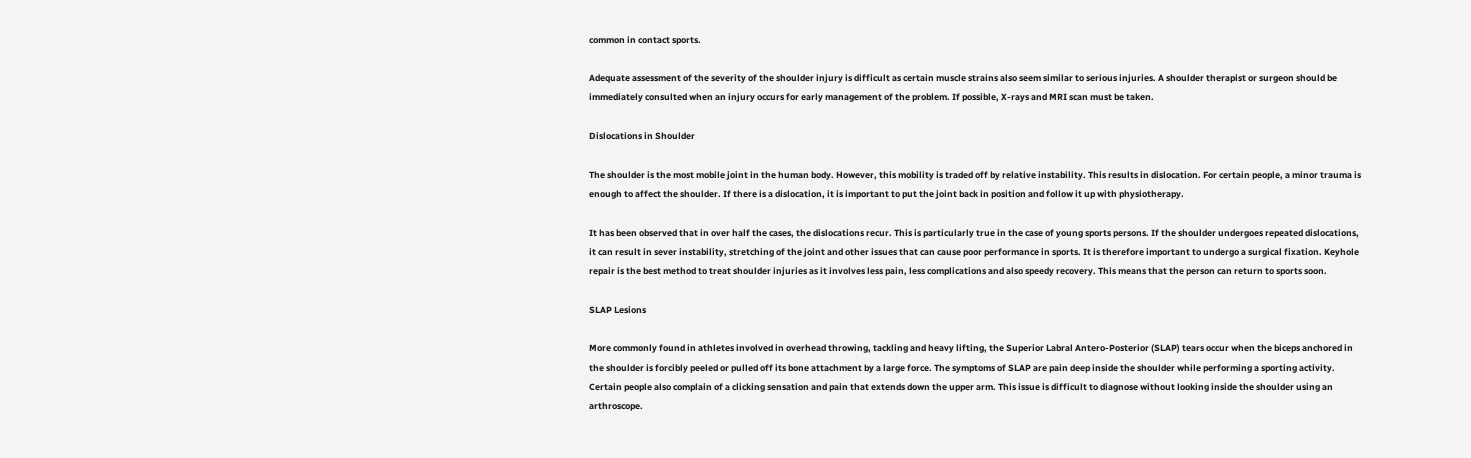common in contact sports.

Adequate assessment of the severity of the shoulder injury is difficult as certain muscle strains also seem similar to serious injuries. A shoulder therapist or surgeon should be immediately consulted when an injury occurs for early management of the problem. If possible, X-rays and MRI scan must be taken.

Dislocations in Shoulder

The shoulder is the most mobile joint in the human body. However, this mobility is traded off by relative instability. This results in dislocation. For certain people, a minor trauma is enough to affect the shoulder. If there is a dislocation, it is important to put the joint back in position and follow it up with physiotherapy.

It has been observed that in over half the cases, the dislocations recur. This is particularly true in the case of young sports persons. If the shoulder undergoes repeated dislocations, it can result in sever instability, stretching of the joint and other issues that can cause poor performance in sports. It is therefore important to undergo a surgical fixation. Keyhole repair is the best method to treat shoulder injuries as it involves less pain, less complications and also speedy recovery. This means that the person can return to sports soon.

SLAP Lesions

More commonly found in athletes involved in overhead throwing, tackling and heavy lifting, the Superior Labral Antero-Posterior (SLAP) tears occur when the biceps anchored in the shoulder is forcibly peeled or pulled off its bone attachment by a large force. The symptoms of SLAP are pain deep inside the shoulder while performing a sporting activity. Certain people also complain of a clicking sensation and pain that extends down the upper arm. This issue is difficult to diagnose without looking inside the shoulder using an arthroscope.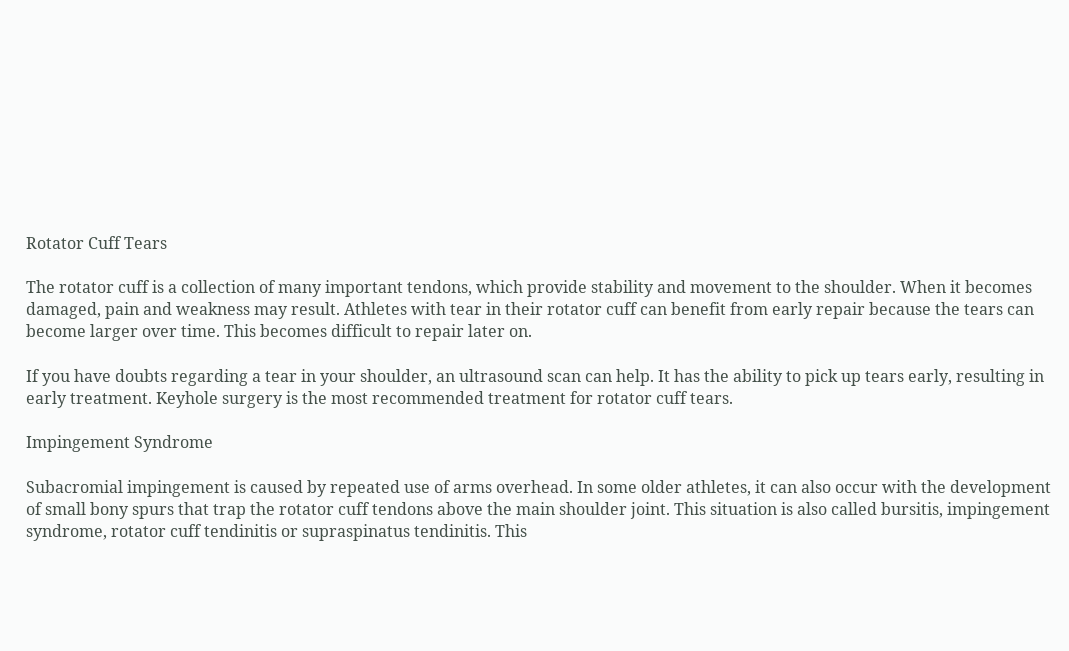Rotator Cuff Tears

The rotator cuff is a collection of many important tendons, which provide stability and movement to the shoulder. When it becomes damaged, pain and weakness may result. Athletes with tear in their rotator cuff can benefit from early repair because the tears can become larger over time. This becomes difficult to repair later on.

If you have doubts regarding a tear in your shoulder, an ultrasound scan can help. It has the ability to pick up tears early, resulting in early treatment. Keyhole surgery is the most recommended treatment for rotator cuff tears.

Impingement Syndrome

Subacromial impingement is caused by repeated use of arms overhead. In some older athletes, it can also occur with the development of small bony spurs that trap the rotator cuff tendons above the main shoulder joint. This situation is also called bursitis, impingement syndrome, rotator cuff tendinitis or supraspinatus tendinitis. This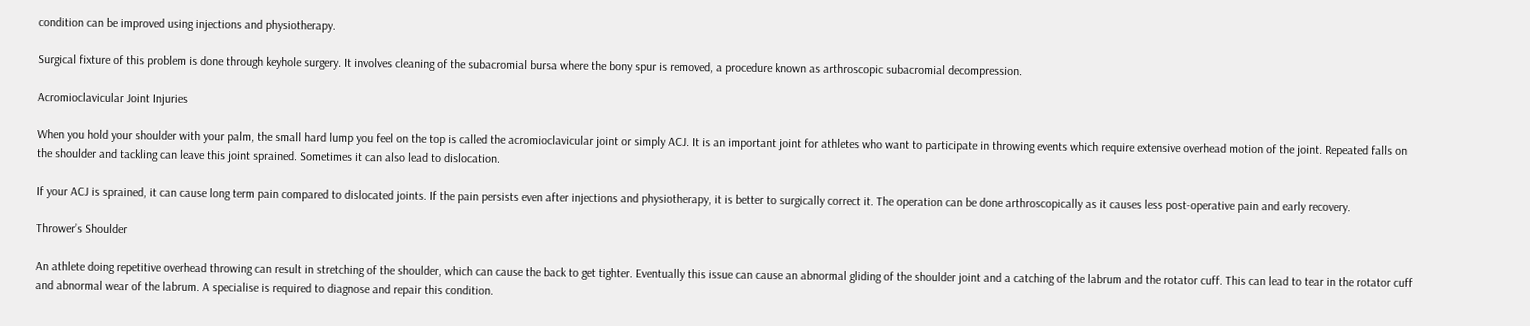condition can be improved using injections and physiotherapy.

Surgical fixture of this problem is done through keyhole surgery. It involves cleaning of the subacromial bursa where the bony spur is removed, a procedure known as arthroscopic subacromial decompression.

Acromioclavicular Joint Injuries

When you hold your shoulder with your palm, the small hard lump you feel on the top is called the acromioclavicular joint or simply ACJ. It is an important joint for athletes who want to participate in throwing events which require extensive overhead motion of the joint. Repeated falls on the shoulder and tackling can leave this joint sprained. Sometimes it can also lead to dislocation.

If your ACJ is sprained, it can cause long term pain compared to dislocated joints. If the pain persists even after injections and physiotherapy, it is better to surgically correct it. The operation can be done arthroscopically as it causes less post-operative pain and early recovery.

Thrower’s Shoulder

An athlete doing repetitive overhead throwing can result in stretching of the shoulder, which can cause the back to get tighter. Eventually this issue can cause an abnormal gliding of the shoulder joint and a catching of the labrum and the rotator cuff. This can lead to tear in the rotator cuff and abnormal wear of the labrum. A specialise is required to diagnose and repair this condition.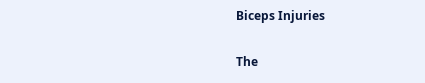Biceps Injuries

The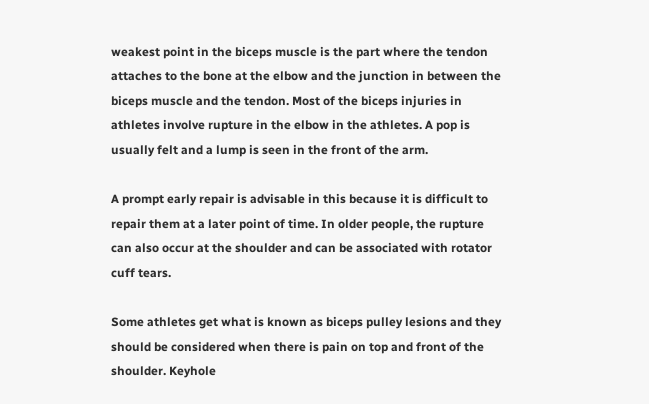weakest point in the biceps muscle is the part where the tendon attaches to the bone at the elbow and the junction in between the biceps muscle and the tendon. Most of the biceps injuries in athletes involve rupture in the elbow in the athletes. A pop is usually felt and a lump is seen in the front of the arm.

A prompt early repair is advisable in this because it is difficult to repair them at a later point of time. In older people, the rupture can also occur at the shoulder and can be associated with rotator cuff tears.

Some athletes get what is known as biceps pulley lesions and they should be considered when there is pain on top and front of the shoulder. Keyhole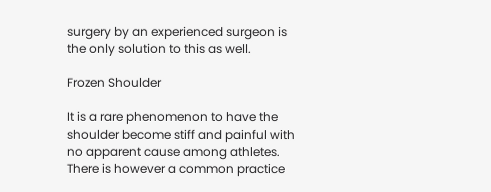surgery by an experienced surgeon is the only solution to this as well.

Frozen Shoulder

It is a rare phenomenon to have the shoulder become stiff and painful with no apparent cause among athletes. There is however a common practice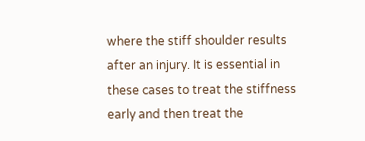where the stiff shoulder results after an injury. It is essential in these cases to treat the stiffness early and then treat the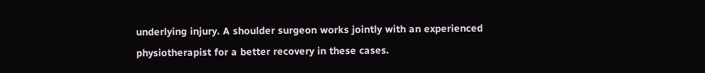underlying injury. A shoulder surgeon works jointly with an experienced physiotherapist for a better recovery in these cases.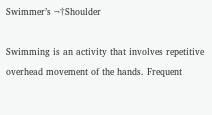Swimmer’s ¬†Shoulder

Swimming is an activity that involves repetitive overhead movement of the hands. Frequent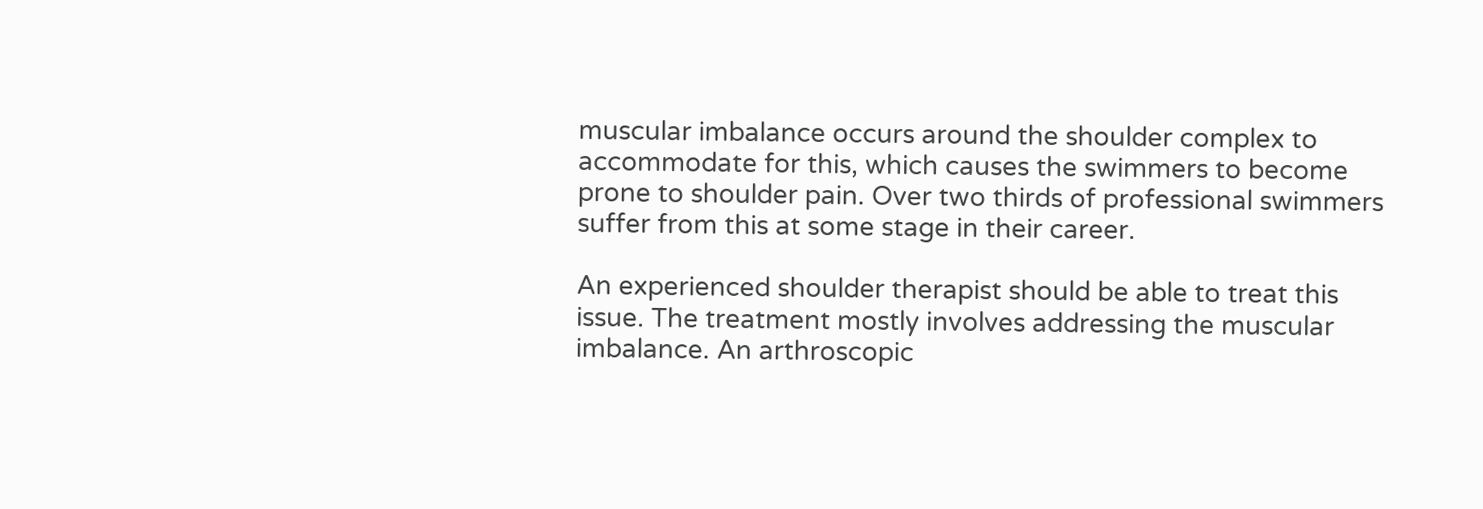muscular imbalance occurs around the shoulder complex to accommodate for this, which causes the swimmers to become prone to shoulder pain. Over two thirds of professional swimmers suffer from this at some stage in their career.

An experienced shoulder therapist should be able to treat this issue. The treatment mostly involves addressing the muscular imbalance. An arthroscopic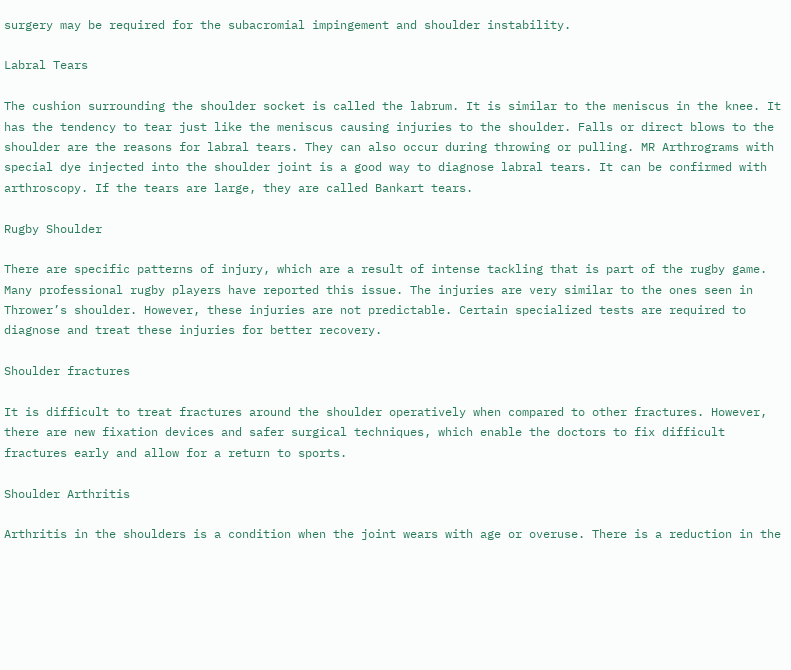surgery may be required for the subacromial impingement and shoulder instability.

Labral Tears

The cushion surrounding the shoulder socket is called the labrum. It is similar to the meniscus in the knee. It has the tendency to tear just like the meniscus causing injuries to the shoulder. Falls or direct blows to the shoulder are the reasons for labral tears. They can also occur during throwing or pulling. MR Arthrograms with special dye injected into the shoulder joint is a good way to diagnose labral tears. It can be confirmed with arthroscopy. If the tears are large, they are called Bankart tears.

Rugby Shoulder

There are specific patterns of injury, which are a result of intense tackling that is part of the rugby game. Many professional rugby players have reported this issue. The injuries are very similar to the ones seen in Thrower’s shoulder. However, these injuries are not predictable. Certain specialized tests are required to diagnose and treat these injuries for better recovery.

Shoulder fractures

It is difficult to treat fractures around the shoulder operatively when compared to other fractures. However, there are new fixation devices and safer surgical techniques, which enable the doctors to fix difficult fractures early and allow for a return to sports.

Shoulder Arthritis

Arthritis in the shoulders is a condition when the joint wears with age or overuse. There is a reduction in the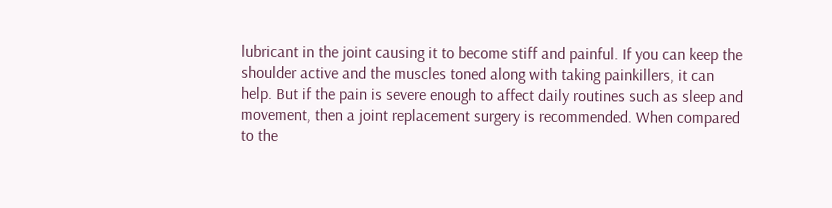lubricant in the joint causing it to become stiff and painful. If you can keep the shoulder active and the muscles toned along with taking painkillers, it can help. But if the pain is severe enough to affect daily routines such as sleep and movement, then a joint replacement surgery is recommended. When compared to the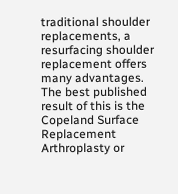traditional shoulder replacements, a resurfacing shoulder replacement offers many advantages. The best published result of this is the Copeland Surface Replacement Arthroplasty or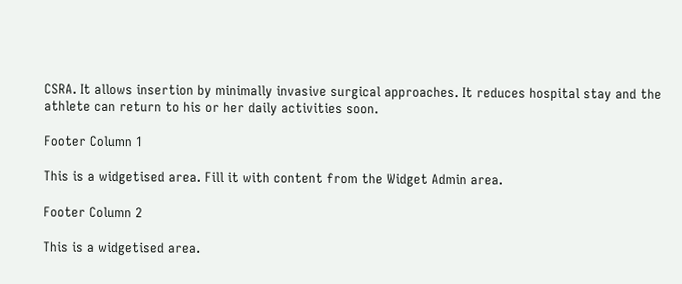CSRA. It allows insertion by minimally invasive surgical approaches. It reduces hospital stay and the athlete can return to his or her daily activities soon.

Footer Column 1

This is a widgetised area. Fill it with content from the Widget Admin area.

Footer Column 2

This is a widgetised area.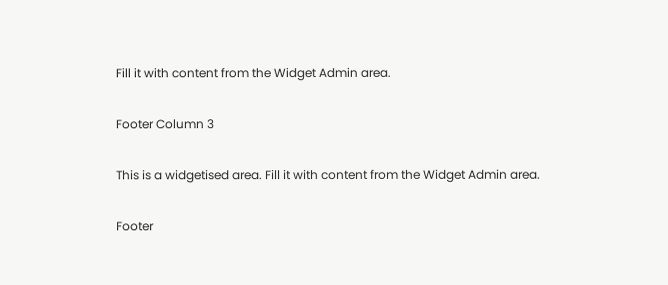Fill it with content from the Widget Admin area.

Footer Column 3

This is a widgetised area. Fill it with content from the Widget Admin area.

Footer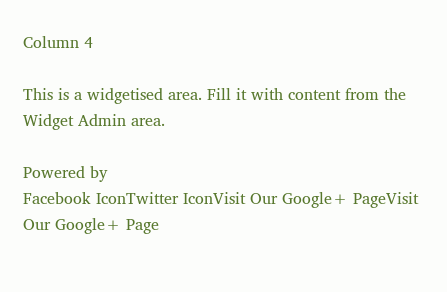Column 4

This is a widgetised area. Fill it with content from the Widget Admin area.

Powered by
Facebook IconTwitter IconVisit Our Google+ PageVisit Our Google+ Page